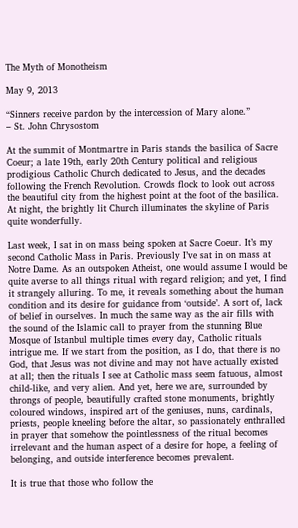The Myth of Monotheism

May 9, 2013

“Sinners receive pardon by the intercession of Mary alone.”
– St. John Chrysostom

At the summit of Montmartre in Paris stands the basilica of Sacre Coeur; a late 19th, early 20th Century political and religious prodigious Catholic Church dedicated to Jesus, and the decades following the French Revolution. Crowds flock to look out across the beautiful city from the highest point at the foot of the basilica. At night, the brightly lit Church illuminates the skyline of Paris quite wonderfully.

Last week, I sat in on mass being spoken at Sacre Coeur. It’s my second Catholic Mass in Paris. Previously I’ve sat in on mass at Notre Dame. As an outspoken Atheist, one would assume I would be quite averse to all things ritual with regard religion; and yet, I find it strangely alluring. To me, it reveals something about the human condition and its desire for guidance from ‘outside’. A sort of, lack of belief in ourselves. In much the same way as the air fills with the sound of the Islamic call to prayer from the stunning Blue Mosque of Istanbul multiple times every day, Catholic rituals intrigue me. If we start from the position, as I do, that there is no God, that Jesus was not divine and may not have actually existed at all; then the rituals I see at Catholic mass seem fatuous, almost child-like, and very alien. And yet, here we are, surrounded by throngs of people, beautifully crafted stone monuments, brightly coloured windows, inspired art of the geniuses, nuns, cardinals, priests, people kneeling before the altar, so passionately enthralled in prayer that somehow the pointlessness of the ritual becomes irrelevant and the human aspect of a desire for hope, a feeling of belonging, and outside interference becomes prevalent.

It is true that those who follow the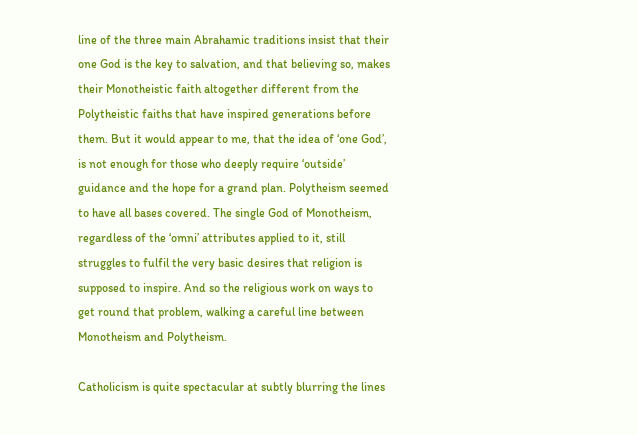line of the three main Abrahamic traditions insist that their one God is the key to salvation, and that believing so, makes their Monotheistic faith altogether different from the Polytheistic faiths that have inspired generations before them. But it would appear to me, that the idea of ‘one God’, is not enough for those who deeply require ‘outside’ guidance and the hope for a grand plan. Polytheism seemed to have all bases covered. The single God of Monotheism, regardless of the ‘omni’ attributes applied to it, still struggles to fulfil the very basic desires that religion is supposed to inspire. And so the religious work on ways to get round that problem, walking a careful line between Monotheism and Polytheism.

Catholicism is quite spectacular at subtly blurring the lines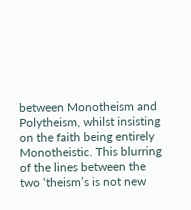between Monotheism and Polytheism, whilst insisting on the faith being entirely Monotheistic. This blurring of the lines between the two ‘theism’s is not new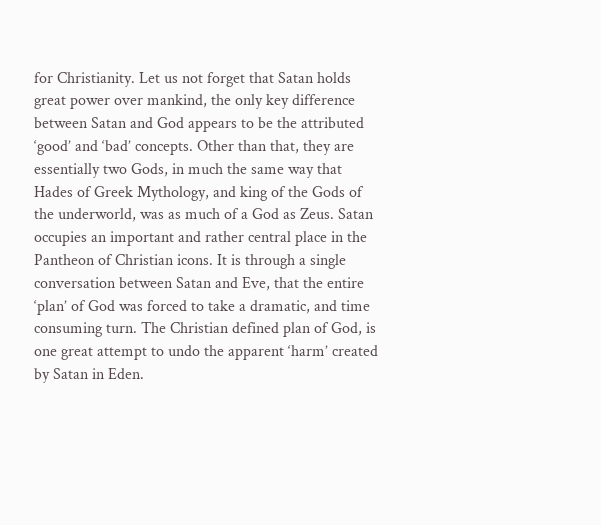for Christianity. Let us not forget that Satan holds great power over mankind, the only key difference between Satan and God appears to be the attributed ‘good’ and ‘bad’ concepts. Other than that, they are essentially two Gods, in much the same way that Hades of Greek Mythology, and king of the Gods of the underworld, was as much of a God as Zeus. Satan occupies an important and rather central place in the Pantheon of Christian icons. It is through a single conversation between Satan and Eve, that the entire ‘plan’ of God was forced to take a dramatic, and time consuming turn. The Christian defined plan of God, is one great attempt to undo the apparent ‘harm’ created by Satan in Eden.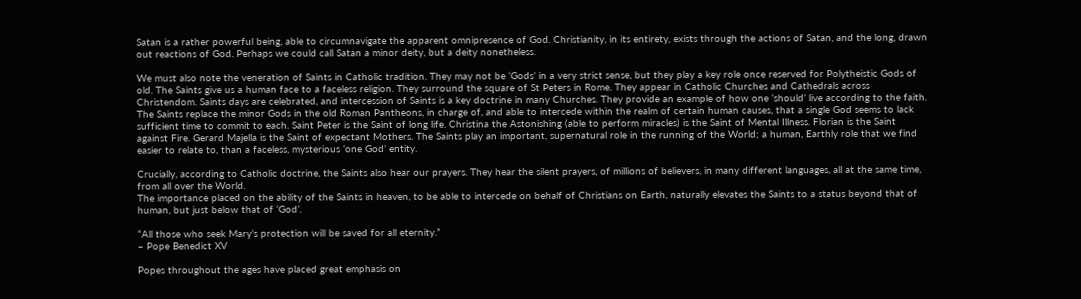Satan is a rather powerful being, able to circumnavigate the apparent omnipresence of God. Christianity, in its entirety, exists through the actions of Satan, and the long, drawn out reactions of God. Perhaps we could call Satan a minor deity, but a deity nonetheless.

We must also note the veneration of Saints in Catholic tradition. They may not be ‘Gods’ in a very strict sense, but they play a key role once reserved for Polytheistic Gods of old. The Saints give us a human face to a faceless religion. They surround the square of St Peters in Rome. They appear in Catholic Churches and Cathedrals across Christendom. Saints days are celebrated, and intercession of Saints is a key doctrine in many Churches. They provide an example of how one ‘should’ live according to the faith. The Saints replace the minor Gods in the old Roman Pantheons, in charge of, and able to intercede within the realm of certain human causes, that a single God seems to lack sufficient time to commit to each. Saint Peter is the Saint of long life. Christina the Astonishing (able to perform miracles) is the Saint of Mental Illness. Florian is the Saint against Fire. Gerard Majella is the Saint of expectant Mothers. The Saints play an important, supernatural role in the running of the World; a human, Earthly role that we find easier to relate to, than a faceless, mysterious ‘one God’ entity.

Crucially, according to Catholic doctrine, the Saints also hear our prayers. They hear the silent prayers, of millions of believers, in many different languages, all at the same time, from all over the World.
The importance placed on the ability of the Saints in heaven, to be able to intercede on behalf of Christians on Earth, naturally elevates the Saints to a status beyond that of human, but just below that of ‘God’.

“All those who seek Mary’s protection will be saved for all eternity.”
– Pope Benedict XV

Popes throughout the ages have placed great emphasis on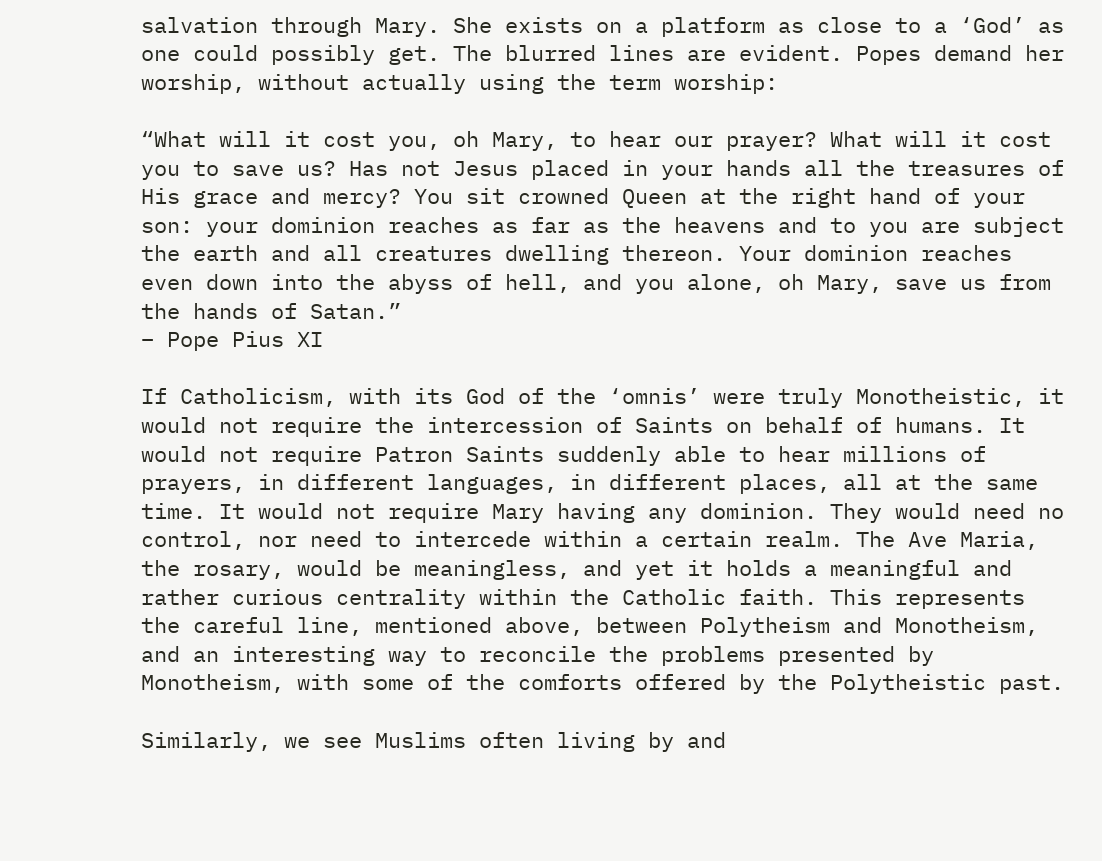salvation through Mary. She exists on a platform as close to a ‘God’ as one could possibly get. The blurred lines are evident. Popes demand her worship, without actually using the term worship:

“What will it cost you, oh Mary, to hear our prayer? What will it cost you to save us? Has not Jesus placed in your hands all the treasures of His grace and mercy? You sit crowned Queen at the right hand of your son: your dominion reaches as far as the heavens and to you are subject the earth and all creatures dwelling thereon. Your dominion reaches even down into the abyss of hell, and you alone, oh Mary, save us from the hands of Satan.”
– Pope Pius XI

If Catholicism, with its God of the ‘omnis’ were truly Monotheistic, it would not require the intercession of Saints on behalf of humans. It would not require Patron Saints suddenly able to hear millions of prayers, in different languages, in different places, all at the same time. It would not require Mary having any dominion. They would need no control, nor need to intercede within a certain realm. The Ave Maria, the rosary, would be meaningless, and yet it holds a meaningful and rather curious centrality within the Catholic faith. This represents the careful line, mentioned above, between Polytheism and Monotheism, and an interesting way to reconcile the problems presented by Monotheism, with some of the comforts offered by the Polytheistic past.

Similarly, we see Muslims often living by and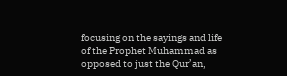focusing on the sayings and life of the Prophet Muhammad as opposed to just the Qur’an,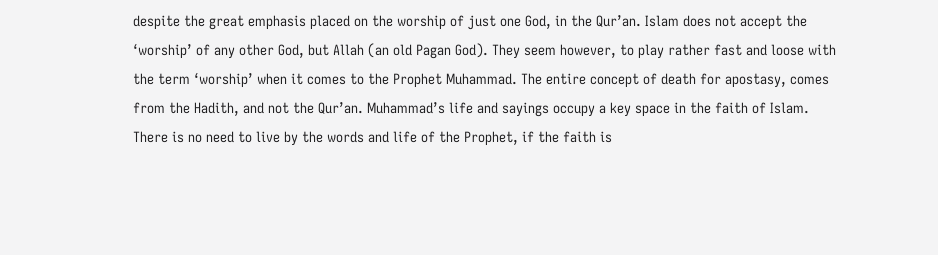despite the great emphasis placed on the worship of just one God, in the Qur’an. Islam does not accept the ‘worship’ of any other God, but Allah (an old Pagan God). They seem however, to play rather fast and loose with the term ‘worship’ when it comes to the Prophet Muhammad. The entire concept of death for apostasy, comes from the Hadith, and not the Qur’an. Muhammad’s life and sayings occupy a key space in the faith of Islam. There is no need to live by the words and life of the Prophet, if the faith is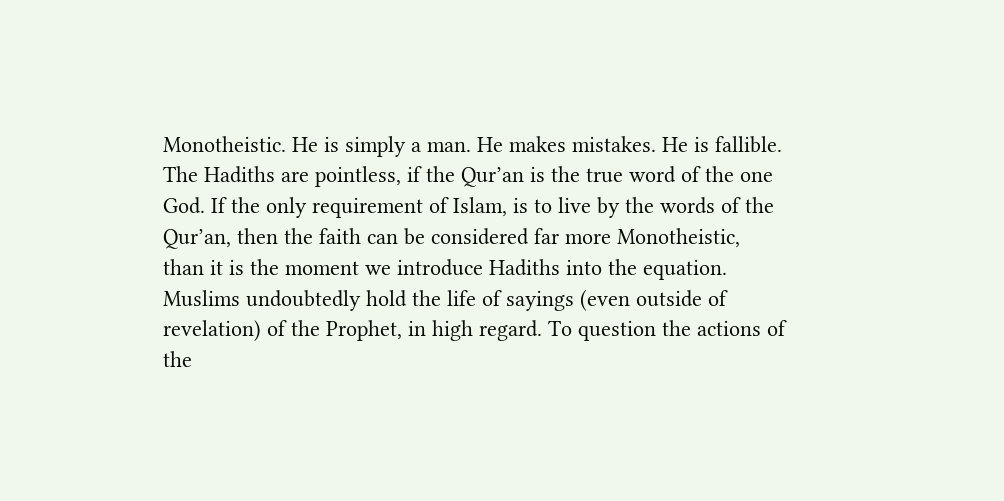Monotheistic. He is simply a man. He makes mistakes. He is fallible. The Hadiths are pointless, if the Qur’an is the true word of the one God. If the only requirement of Islam, is to live by the words of the Qur’an, then the faith can be considered far more Monotheistic, than it is the moment we introduce Hadiths into the equation. Muslims undoubtedly hold the life of sayings (even outside of revelation) of the Prophet, in high regard. To question the actions of the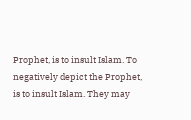Prophet, is to insult Islam. To negatively depict the Prophet, is to insult Islam. They may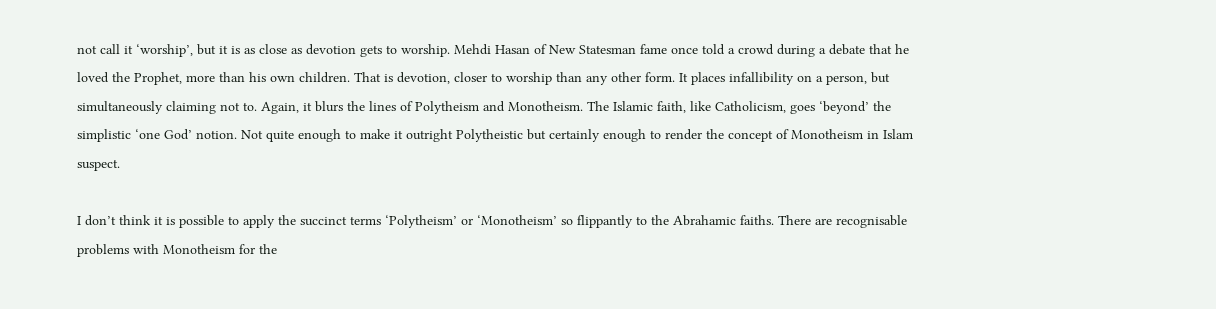not call it ‘worship’, but it is as close as devotion gets to worship. Mehdi Hasan of New Statesman fame once told a crowd during a debate that he loved the Prophet, more than his own children. That is devotion, closer to worship than any other form. It places infallibility on a person, but simultaneously claiming not to. Again, it blurs the lines of Polytheism and Monotheism. The Islamic faith, like Catholicism, goes ‘beyond’ the simplistic ‘one God’ notion. Not quite enough to make it outright Polytheistic but certainly enough to render the concept of Monotheism in Islam suspect.

I don’t think it is possible to apply the succinct terms ‘Polytheism’ or ‘Monotheism’ so flippantly to the Abrahamic faiths. There are recognisable problems with Monotheism for the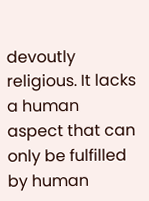devoutly religious. It lacks a human aspect that can only be fulfilled by human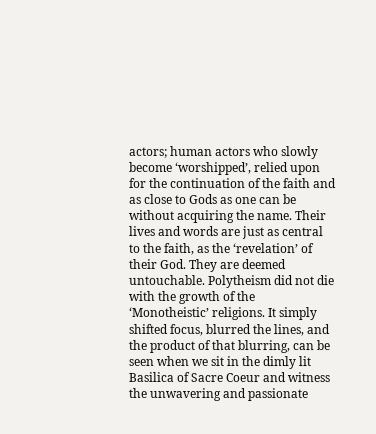actors; human actors who slowly become ‘worshipped’, relied upon for the continuation of the faith and as close to Gods as one can be without acquiring the name. Their lives and words are just as central to the faith, as the ‘revelation’ of their God. They are deemed untouchable. Polytheism did not die with the growth of the ‘Monotheistic’ religions. It simply shifted focus, blurred the lines, and the product of that blurring, can be seen when we sit in the dimly lit Basilica of Sacre Coeur and witness the unwavering and passionate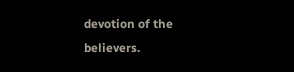devotion of the believers.